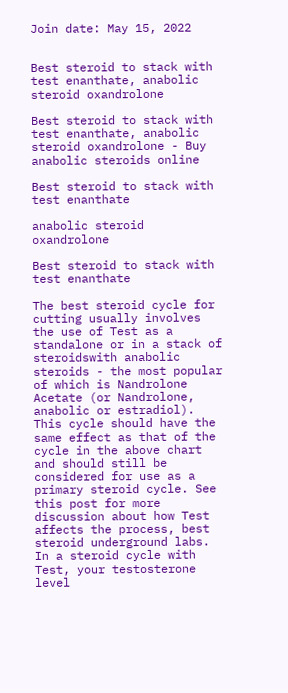Join date: May 15, 2022


Best steroid to stack with test enanthate, anabolic steroid oxandrolone

Best steroid to stack with test enanthate, anabolic steroid oxandrolone - Buy anabolic steroids online

Best steroid to stack with test enanthate

anabolic steroid oxandrolone

Best steroid to stack with test enanthate

The best steroid cycle for cutting usually involves the use of Test as a standalone or in a stack of steroidswith anabolic steroids - the most popular of which is Nandrolone Acetate (or Nandrolone, anabolic or estradiol). This cycle should have the same effect as that of the cycle in the above chart and should still be considered for use as a primary steroid cycle. See this post for more discussion about how Test affects the process, best steroid underground labs. In a steroid cycle with Test, your testosterone level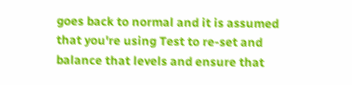goes back to normal and it is assumed that you're using Test to re-set and balance that levels and ensure that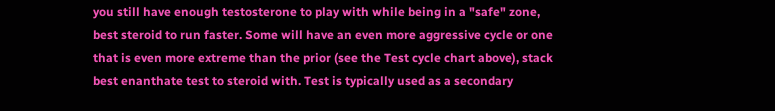you still have enough testosterone to play with while being in a "safe" zone, best steroid to run faster. Some will have an even more aggressive cycle or one that is even more extreme than the prior (see the Test cycle chart above), stack best enanthate test to steroid with. Test is typically used as a secondary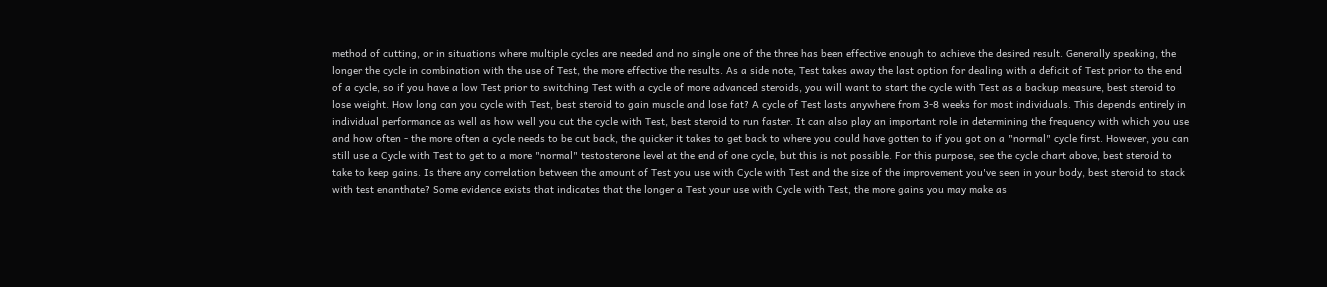method of cutting, or in situations where multiple cycles are needed and no single one of the three has been effective enough to achieve the desired result. Generally speaking, the longer the cycle in combination with the use of Test, the more effective the results. As a side note, Test takes away the last option for dealing with a deficit of Test prior to the end of a cycle, so if you have a low Test prior to switching Test with a cycle of more advanced steroids, you will want to start the cycle with Test as a backup measure, best steroid to lose weight. How long can you cycle with Test, best steroid to gain muscle and lose fat? A cycle of Test lasts anywhere from 3-8 weeks for most individuals. This depends entirely in individual performance as well as how well you cut the cycle with Test, best steroid to run faster. It can also play an important role in determining the frequency with which you use and how often - the more often a cycle needs to be cut back, the quicker it takes to get back to where you could have gotten to if you got on a "normal" cycle first. However, you can still use a Cycle with Test to get to a more "normal" testosterone level at the end of one cycle, but this is not possible. For this purpose, see the cycle chart above, best steroid to take to keep gains. Is there any correlation between the amount of Test you use with Cycle with Test and the size of the improvement you've seen in your body, best steroid to stack with test enanthate? Some evidence exists that indicates that the longer a Test your use with Cycle with Test, the more gains you may make as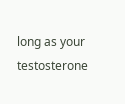long as your testosterone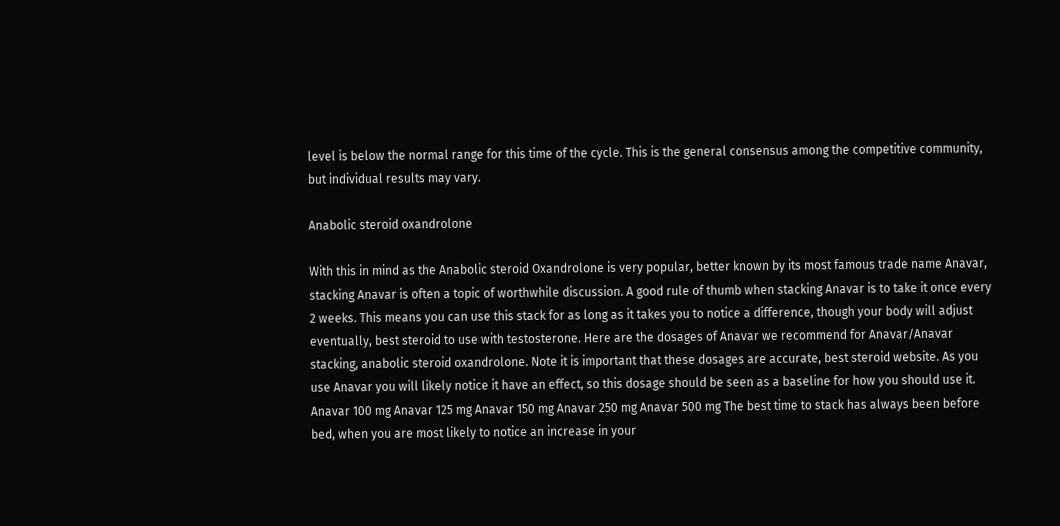level is below the normal range for this time of the cycle. This is the general consensus among the competitive community, but individual results may vary.

Anabolic steroid oxandrolone

With this in mind as the Anabolic steroid Oxandrolone is very popular, better known by its most famous trade name Anavar, stacking Anavar is often a topic of worthwhile discussion. A good rule of thumb when stacking Anavar is to take it once every 2 weeks. This means you can use this stack for as long as it takes you to notice a difference, though your body will adjust eventually, best steroid to use with testosterone. Here are the dosages of Anavar we recommend for Anavar/Anavar stacking, anabolic steroid oxandrolone. Note it is important that these dosages are accurate, best steroid website. As you use Anavar you will likely notice it have an effect, so this dosage should be seen as a baseline for how you should use it. Anavar 100 mg Anavar 125 mg Anavar 150 mg Anavar 250 mg Anavar 500 mg The best time to stack has always been before bed, when you are most likely to notice an increase in your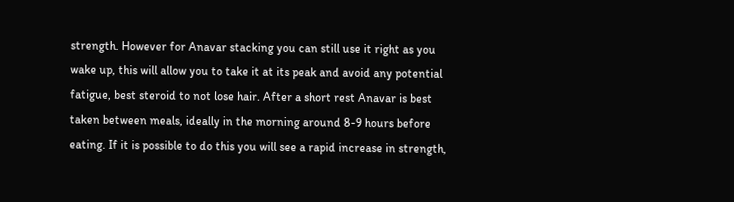strength. However for Anavar stacking you can still use it right as you wake up, this will allow you to take it at its peak and avoid any potential fatigue, best steroid to not lose hair. After a short rest Anavar is best taken between meals, ideally in the morning around 8-9 hours before eating. If it is possible to do this you will see a rapid increase in strength,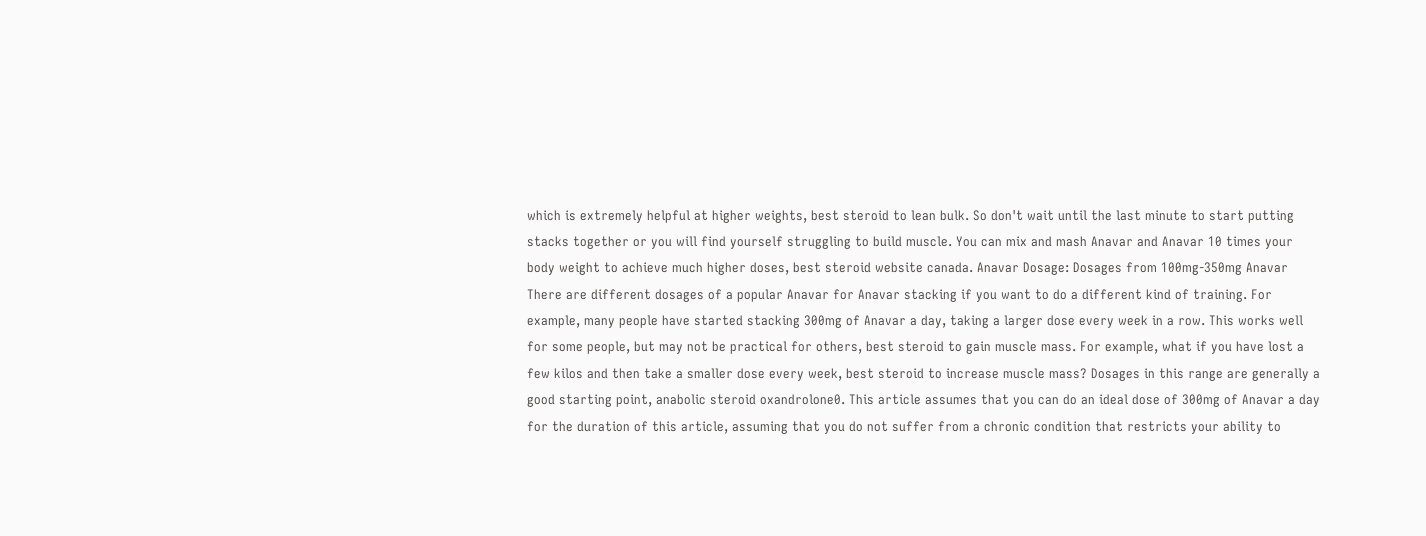which is extremely helpful at higher weights, best steroid to lean bulk. So don't wait until the last minute to start putting stacks together or you will find yourself struggling to build muscle. You can mix and mash Anavar and Anavar 10 times your body weight to achieve much higher doses, best steroid website canada. Anavar Dosage: Dosages from 100mg-350mg Anavar There are different dosages of a popular Anavar for Anavar stacking if you want to do a different kind of training. For example, many people have started stacking 300mg of Anavar a day, taking a larger dose every week in a row. This works well for some people, but may not be practical for others, best steroid to gain muscle mass. For example, what if you have lost a few kilos and then take a smaller dose every week, best steroid to increase muscle mass? Dosages in this range are generally a good starting point, anabolic steroid oxandrolone0. This article assumes that you can do an ideal dose of 300mg of Anavar a day for the duration of this article, assuming that you do not suffer from a chronic condition that restricts your ability to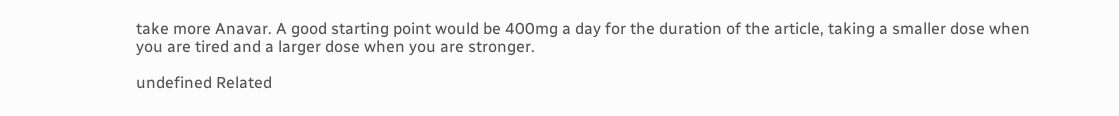take more Anavar. A good starting point would be 400mg a day for the duration of the article, taking a smaller dose when you are tired and a larger dose when you are stronger.

undefined Related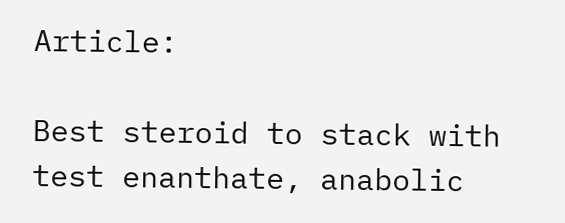Article:

Best steroid to stack with test enanthate, anabolic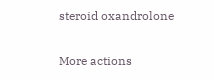steroid oxandrolone

More actions